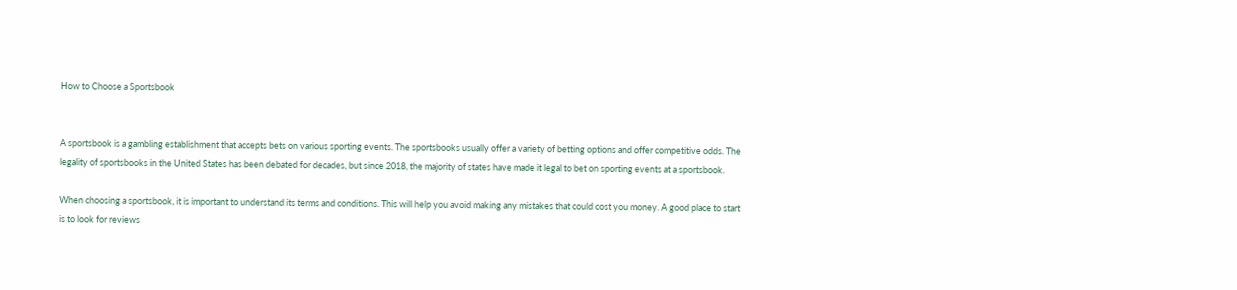How to Choose a Sportsbook


A sportsbook is a gambling establishment that accepts bets on various sporting events. The sportsbooks usually offer a variety of betting options and offer competitive odds. The legality of sportsbooks in the United States has been debated for decades, but since 2018, the majority of states have made it legal to bet on sporting events at a sportsbook.

When choosing a sportsbook, it is important to understand its terms and conditions. This will help you avoid making any mistakes that could cost you money. A good place to start is to look for reviews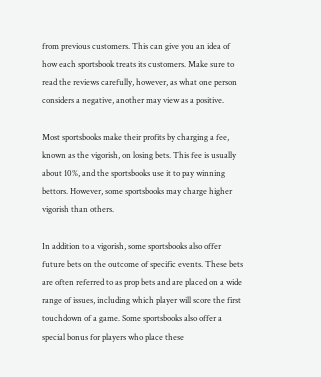from previous customers. This can give you an idea of how each sportsbook treats its customers. Make sure to read the reviews carefully, however, as what one person considers a negative, another may view as a positive.

Most sportsbooks make their profits by charging a fee, known as the vigorish, on losing bets. This fee is usually about 10%, and the sportsbooks use it to pay winning bettors. However, some sportsbooks may charge higher vigorish than others.

In addition to a vigorish, some sportsbooks also offer future bets on the outcome of specific events. These bets are often referred to as prop bets and are placed on a wide range of issues, including which player will score the first touchdown of a game. Some sportsbooks also offer a special bonus for players who place these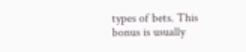types of bets. This bonus is usually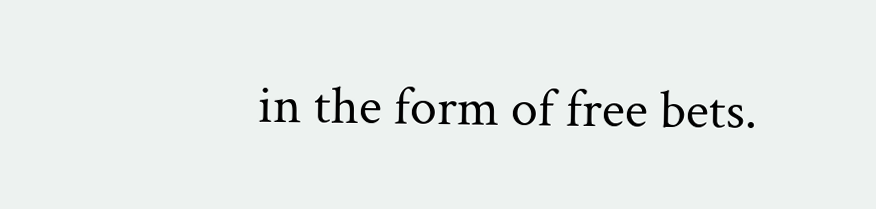in the form of free bets.